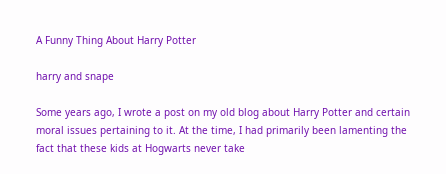A Funny Thing About Harry Potter

harry and snape

Some years ago, I wrote a post on my old blog about Harry Potter and certain moral issues pertaining to it. At the time, I had primarily been lamenting the fact that these kids at Hogwarts never take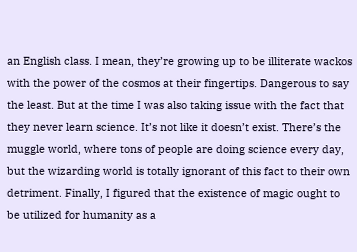an English class. I mean, they’re growing up to be illiterate wackos with the power of the cosmos at their fingertips. Dangerous to say the least. But at the time I was also taking issue with the fact that they never learn science. It’s not like it doesn’t exist. There’s the muggle world, where tons of people are doing science every day, but the wizarding world is totally ignorant of this fact to their own detriment. Finally, I figured that the existence of magic ought to be utilized for humanity as a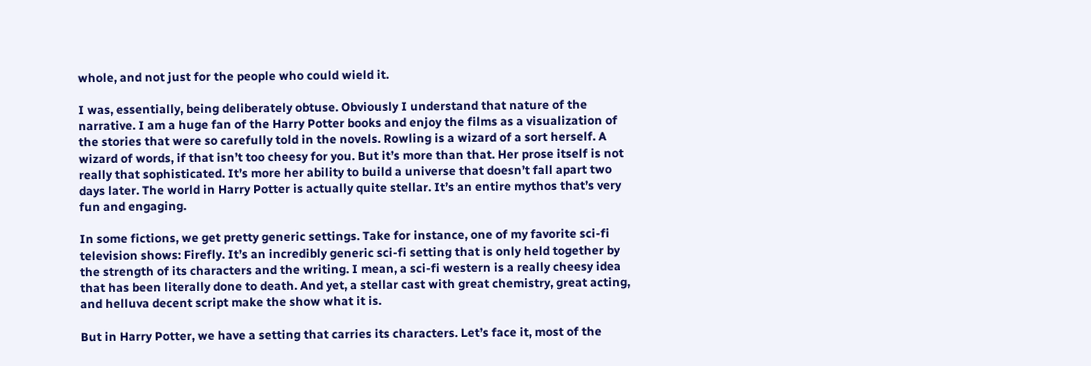whole, and not just for the people who could wield it.

I was, essentially, being deliberately obtuse. Obviously I understand that nature of the narrative. I am a huge fan of the Harry Potter books and enjoy the films as a visualization of the stories that were so carefully told in the novels. Rowling is a wizard of a sort herself. A wizard of words, if that isn’t too cheesy for you. But it’s more than that. Her prose itself is not really that sophisticated. It’s more her ability to build a universe that doesn’t fall apart two days later. The world in Harry Potter is actually quite stellar. It’s an entire mythos that’s very fun and engaging.

In some fictions, we get pretty generic settings. Take for instance, one of my favorite sci-fi television shows: Firefly. It’s an incredibly generic sci-fi setting that is only held together by the strength of its characters and the writing. I mean, a sci-fi western is a really cheesy idea that has been literally done to death. And yet, a stellar cast with great chemistry, great acting, and helluva decent script make the show what it is.

But in Harry Potter, we have a setting that carries its characters. Let’s face it, most of the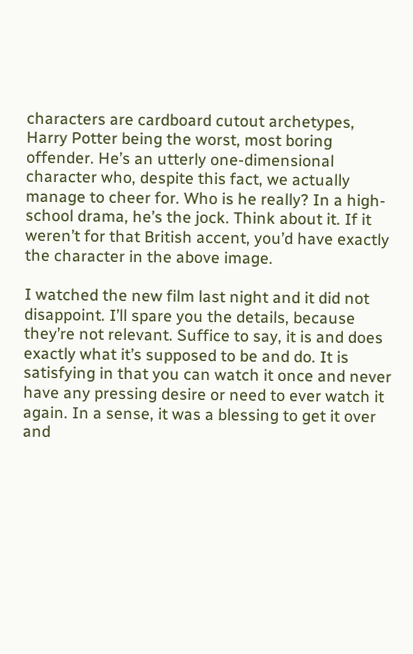characters are cardboard cutout archetypes, Harry Potter being the worst, most boring offender. He’s an utterly one-dimensional character who, despite this fact, we actually manage to cheer for. Who is he really? In a high-school drama, he’s the jock. Think about it. If it weren’t for that British accent, you’d have exactly the character in the above image.

I watched the new film last night and it did not disappoint. I’ll spare you the details, because they’re not relevant. Suffice to say, it is and does exactly what it’s supposed to be and do. It is satisfying in that you can watch it once and never have any pressing desire or need to ever watch it again. In a sense, it was a blessing to get it over and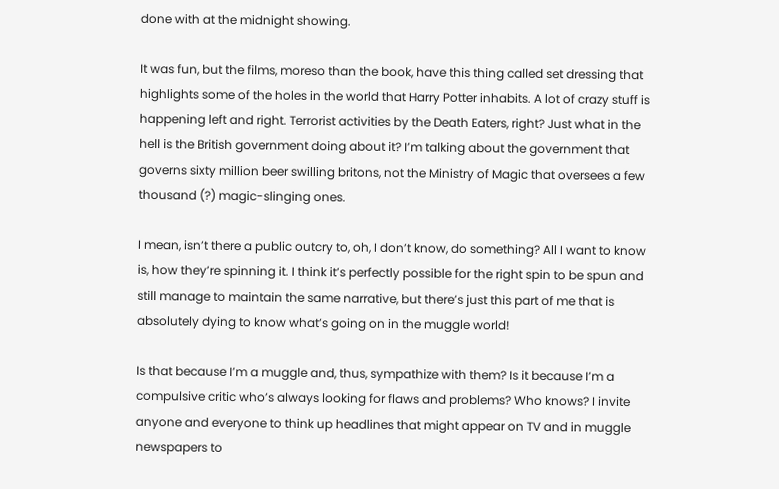done with at the midnight showing.

It was fun, but the films, moreso than the book, have this thing called set dressing that highlights some of the holes in the world that Harry Potter inhabits. A lot of crazy stuff is happening left and right. Terrorist activities by the Death Eaters, right? Just what in the hell is the British government doing about it? I’m talking about the government that governs sixty million beer swilling britons, not the Ministry of Magic that oversees a few thousand (?) magic-slinging ones.

I mean, isn’t there a public outcry to, oh, I don’t know, do something? All I want to know is, how they’re spinning it. I think it’s perfectly possible for the right spin to be spun and still manage to maintain the same narrative, but there’s just this part of me that is absolutely dying to know what’s going on in the muggle world!

Is that because I’m a muggle and, thus, sympathize with them? Is it because I’m a compulsive critic who’s always looking for flaws and problems? Who knows? I invite anyone and everyone to think up headlines that might appear on TV and in muggle newspapers to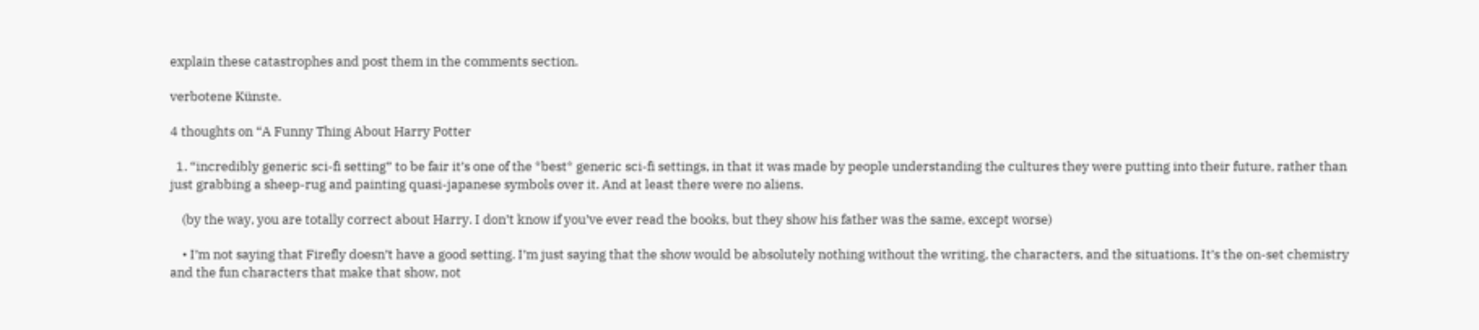explain these catastrophes and post them in the comments section.

verbotene Künste.

4 thoughts on “A Funny Thing About Harry Potter

  1. “incredibly generic sci-fi setting” to be fair it’s one of the *best* generic sci-fi settings, in that it was made by people understanding the cultures they were putting into their future, rather than just grabbing a sheep-rug and painting quasi-japanese symbols over it. And at least there were no aliens.

    (by the way, you are totally correct about Harry. I don’t know if you’ve ever read the books, but they show his father was the same, except worse)

    • I’m not saying that Firefly doesn’t have a good setting. I’m just saying that the show would be absolutely nothing without the writing, the characters, and the situations. It’s the on-set chemistry and the fun characters that make that show, not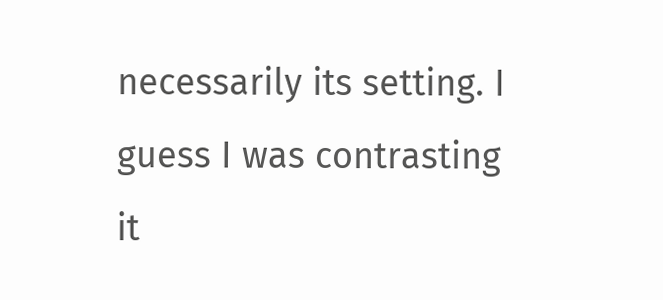necessarily its setting. I guess I was contrasting it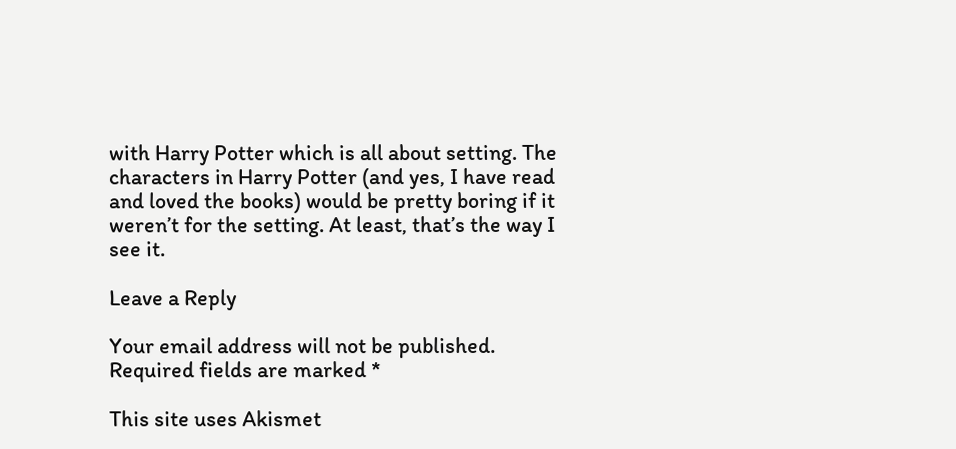with Harry Potter which is all about setting. The characters in Harry Potter (and yes, I have read and loved the books) would be pretty boring if it weren’t for the setting. At least, that’s the way I see it.

Leave a Reply

Your email address will not be published. Required fields are marked *

This site uses Akismet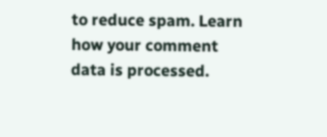to reduce spam. Learn how your comment data is processed.